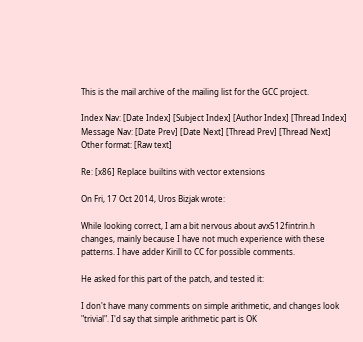This is the mail archive of the mailing list for the GCC project.

Index Nav: [Date Index] [Subject Index] [Author Index] [Thread Index]
Message Nav: [Date Prev] [Date Next] [Thread Prev] [Thread Next]
Other format: [Raw text]

Re: [x86] Replace builtins with vector extensions

On Fri, 17 Oct 2014, Uros Bizjak wrote:

While looking correct, I am a bit nervous about avx512fintrin.h
changes, mainly because I have not much experience with these
patterns. I have adder Kirill to CC for possible comments.

He asked for this part of the patch, and tested it:

I don't have many comments on simple arithmetic, and changes look
"trivial". I'd say that simple arithmetic part is OK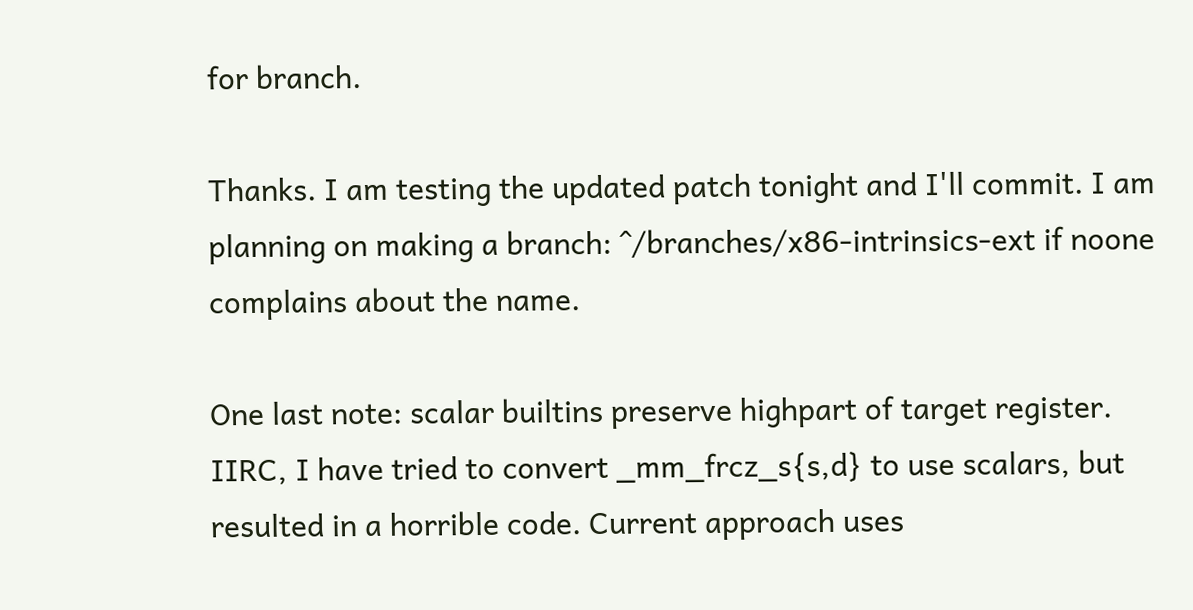for branch.

Thanks. I am testing the updated patch tonight and I'll commit. I am planning on making a branch: ^/branches/x86-intrinsics-ext if noone complains about the name.

One last note: scalar builtins preserve highpart of target register.
IIRC, I have tried to convert _mm_frcz_s{s,d} to use scalars, but
resulted in a horrible code. Current approach uses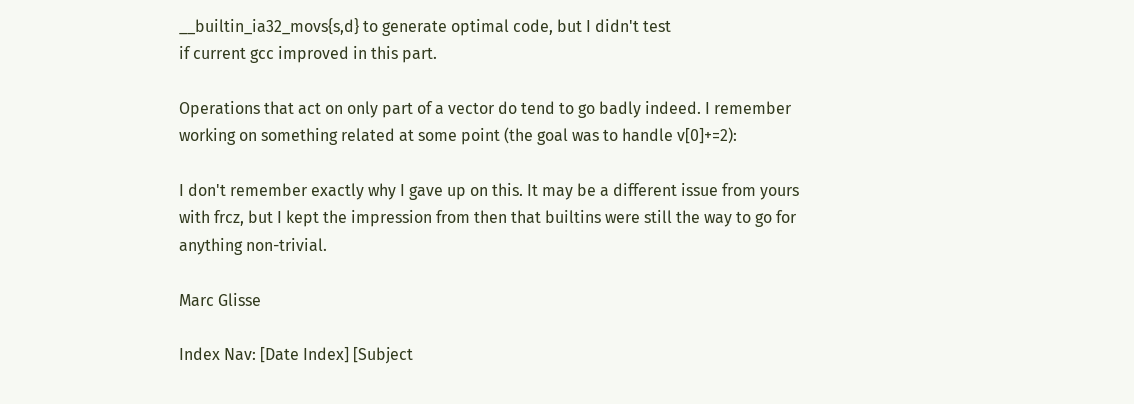__builtin_ia32_movs{s,d} to generate optimal code, but I didn't test
if current gcc improved in this part.

Operations that act on only part of a vector do tend to go badly indeed. I remember working on something related at some point (the goal was to handle v[0]+=2):

I don't remember exactly why I gave up on this. It may be a different issue from yours with frcz, but I kept the impression from then that builtins were still the way to go for anything non-trivial.

Marc Glisse

Index Nav: [Date Index] [Subject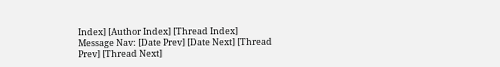Index] [Author Index] [Thread Index]
Message Nav: [Date Prev] [Date Next] [Thread Prev] [Thread Next]